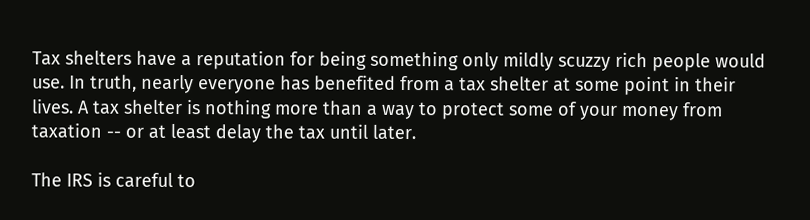Tax shelters have a reputation for being something only mildly scuzzy rich people would use. In truth, nearly everyone has benefited from a tax shelter at some point in their lives. A tax shelter is nothing more than a way to protect some of your money from taxation -- or at least delay the tax until later.

The IRS is careful to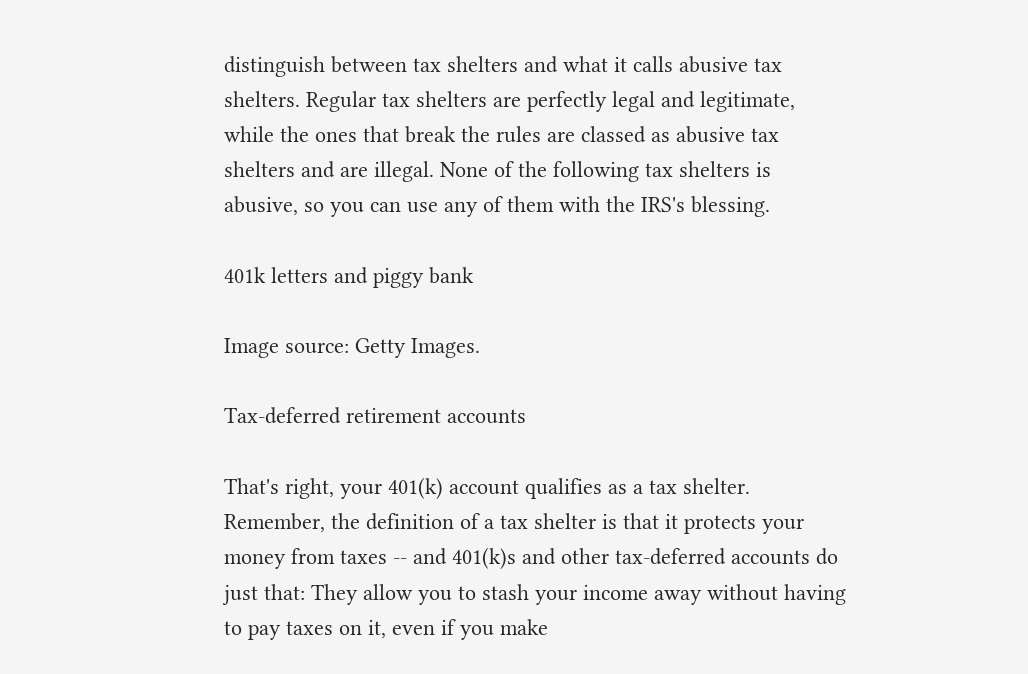distinguish between tax shelters and what it calls abusive tax shelters. Regular tax shelters are perfectly legal and legitimate, while the ones that break the rules are classed as abusive tax shelters and are illegal. None of the following tax shelters is abusive, so you can use any of them with the IRS's blessing.

401k letters and piggy bank

Image source: Getty Images.

Tax-deferred retirement accounts

That's right, your 401(k) account qualifies as a tax shelter. Remember, the definition of a tax shelter is that it protects your money from taxes -- and 401(k)s and other tax-deferred accounts do just that: They allow you to stash your income away without having to pay taxes on it, even if you make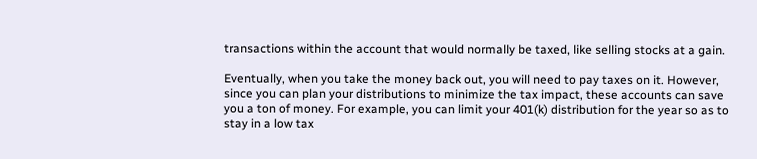transactions within the account that would normally be taxed, like selling stocks at a gain.

Eventually, when you take the money back out, you will need to pay taxes on it. However, since you can plan your distributions to minimize the tax impact, these accounts can save you a ton of money. For example, you can limit your 401(k) distribution for the year so as to stay in a low tax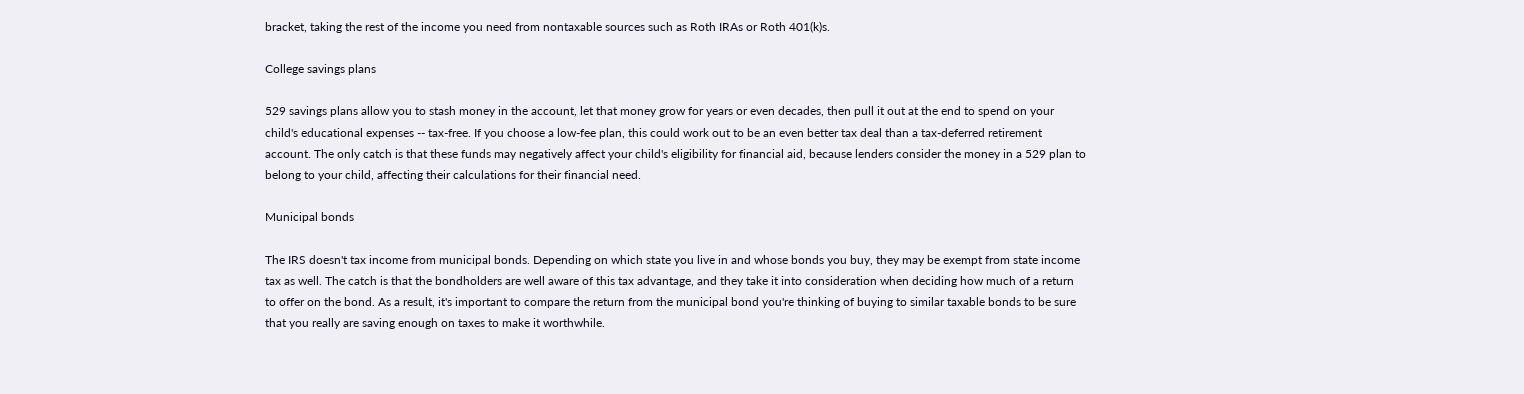bracket, taking the rest of the income you need from nontaxable sources such as Roth IRAs or Roth 401(k)s.

College savings plans

529 savings plans allow you to stash money in the account, let that money grow for years or even decades, then pull it out at the end to spend on your child's educational expenses -- tax-free. If you choose a low-fee plan, this could work out to be an even better tax deal than a tax-deferred retirement account. The only catch is that these funds may negatively affect your child's eligibility for financial aid, because lenders consider the money in a 529 plan to belong to your child, affecting their calculations for their financial need.

Municipal bonds

The IRS doesn't tax income from municipal bonds. Depending on which state you live in and whose bonds you buy, they may be exempt from state income tax as well. The catch is that the bondholders are well aware of this tax advantage, and they take it into consideration when deciding how much of a return to offer on the bond. As a result, it's important to compare the return from the municipal bond you're thinking of buying to similar taxable bonds to be sure that you really are saving enough on taxes to make it worthwhile.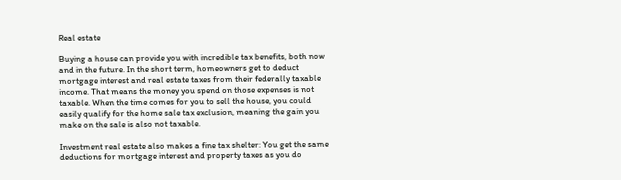Real estate

Buying a house can provide you with incredible tax benefits, both now and in the future. In the short term, homeowners get to deduct mortgage interest and real estate taxes from their federally taxable income. That means the money you spend on those expenses is not taxable. When the time comes for you to sell the house, you could easily qualify for the home sale tax exclusion, meaning the gain you make on the sale is also not taxable.

Investment real estate also makes a fine tax shelter: You get the same deductions for mortgage interest and property taxes as you do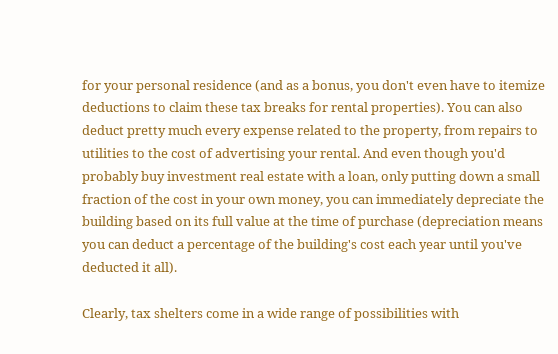for your personal residence (and as a bonus, you don't even have to itemize deductions to claim these tax breaks for rental properties). You can also deduct pretty much every expense related to the property, from repairs to utilities to the cost of advertising your rental. And even though you'd probably buy investment real estate with a loan, only putting down a small fraction of the cost in your own money, you can immediately depreciate the building based on its full value at the time of purchase (depreciation means you can deduct a percentage of the building's cost each year until you've deducted it all).

Clearly, tax shelters come in a wide range of possibilities with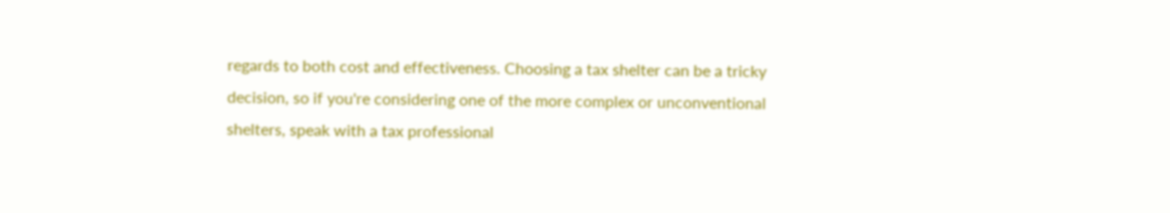regards to both cost and effectiveness. Choosing a tax shelter can be a tricky decision, so if you're considering one of the more complex or unconventional shelters, speak with a tax professional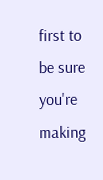first to be sure you're making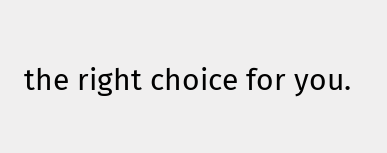the right choice for you.